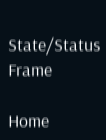State/Status Frame

Home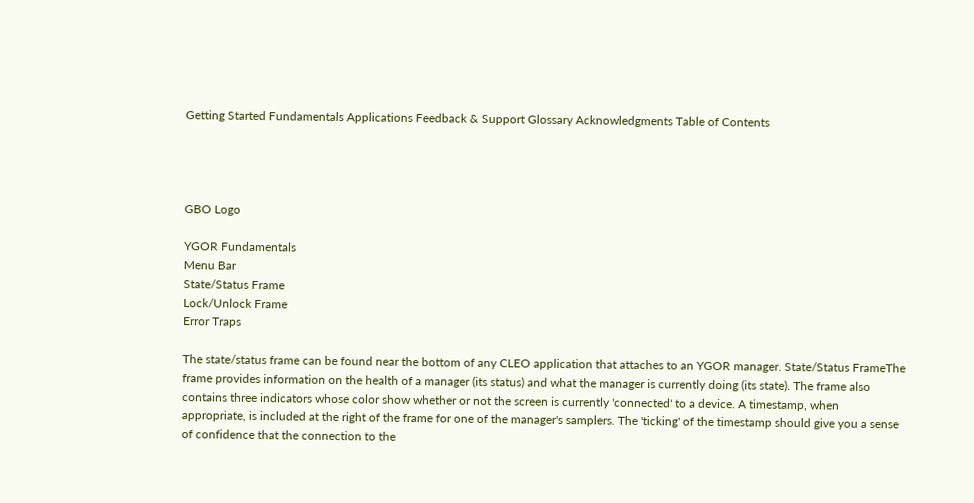Getting Started Fundamentals Applications Feedback & Support Glossary Acknowledgments Table of Contents




GBO Logo

YGOR Fundamentals
Menu Bar
State/Status Frame
Lock/Unlock Frame
Error Traps

The state/status frame can be found near the bottom of any CLEO application that attaches to an YGOR manager. State/Status FrameThe frame provides information on the health of a manager (its status) and what the manager is currently doing (its state). The frame also contains three indicators whose color show whether or not the screen is currently 'connected' to a device. A timestamp, when appropriate, is included at the right of the frame for one of the manager's samplers. The 'ticking' of the timestamp should give you a sense of confidence that the connection to the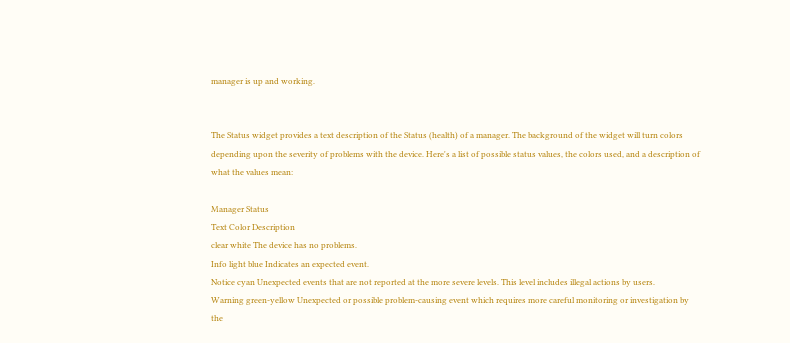manager is up and working.


The Status widget provides a text description of the Status (health) of a manager. The background of the widget will turn colors depending upon the severity of problems with the device. Here's a list of possible status values, the colors used, and a description of what the values mean:

Manager Status
Text Color Description
clear white The device has no problems.
Info light blue Indicates an expected event.
Notice cyan Unexpected events that are not reported at the more severe levels. This level includes illegal actions by users.
Warning green-yellow Unexpected or possible problem-causing event which requires more careful monitoring or investigation by the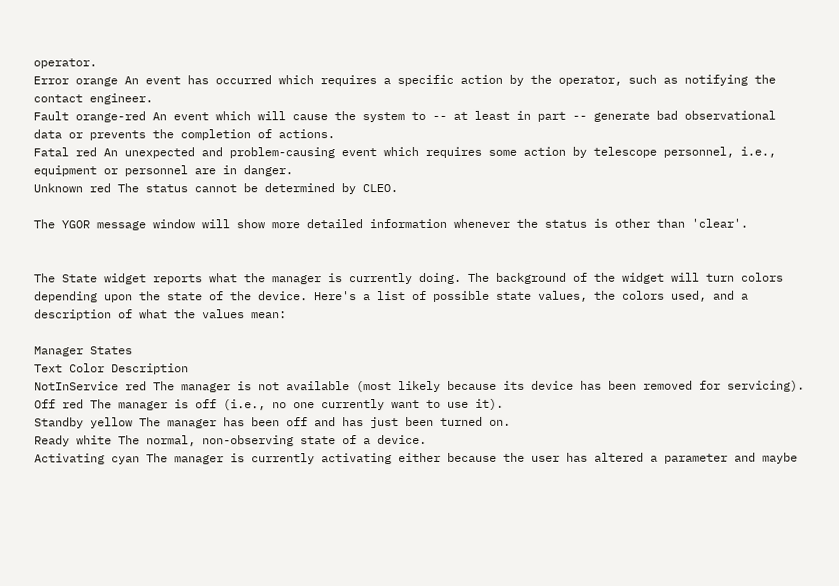operator.
Error orange An event has occurred which requires a specific action by the operator, such as notifying the contact engineer.
Fault orange-red An event which will cause the system to -- at least in part -- generate bad observational data or prevents the completion of actions.
Fatal red An unexpected and problem-causing event which requires some action by telescope personnel, i.e., equipment or personnel are in danger.
Unknown red The status cannot be determined by CLEO.

The YGOR message window will show more detailed information whenever the status is other than 'clear'.


The State widget reports what the manager is currently doing. The background of the widget will turn colors depending upon the state of the device. Here's a list of possible state values, the colors used, and a description of what the values mean:

Manager States
Text Color Description
NotInService red The manager is not available (most likely because its device has been removed for servicing).
Off red The manager is off (i.e., no one currently want to use it).
Standby yellow The manager has been off and has just been turned on.
Ready white The normal, non-observing state of a device.
Activating cyan The manager is currently activating either because the user has altered a parameter and maybe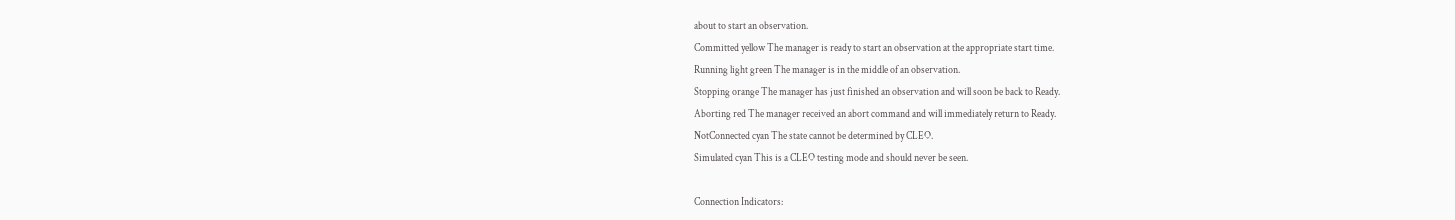about to start an observation.
Committed yellow The manager is ready to start an observation at the appropriate start time.
Running light green The manager is in the middle of an observation.
Stopping orange The manager has just finished an observation and will soon be back to Ready.
Aborting red The manager received an abort command and will immediately return to Ready.
NotConnected cyan The state cannot be determined by CLEO.
Simulated cyan This is a CLEO testing mode and should never be seen.

Connection Indicators: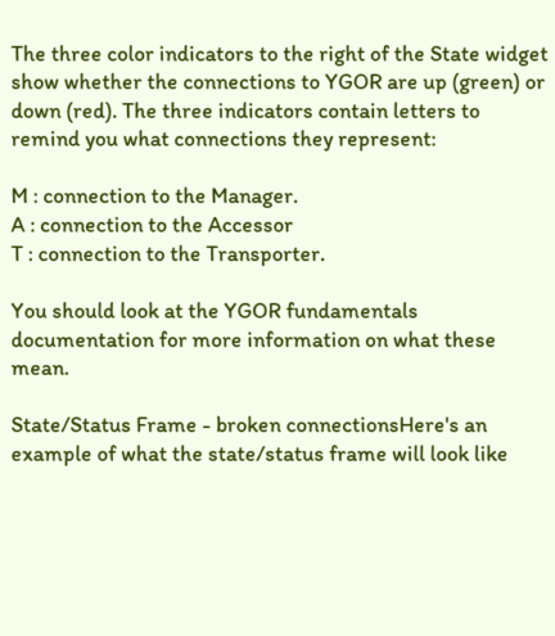The three color indicators to the right of the State widget show whether the connections to YGOR are up (green) or down (red). The three indicators contain letters to remind you what connections they represent:

M : connection to the Manager.
A : connection to the Accessor
T : connection to the Transporter.

You should look at the YGOR fundamentals documentation for more information on what these mean.

State/Status Frame - broken connectionsHere's an example of what the state/status frame will look like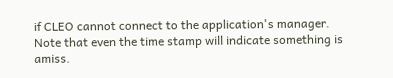if CLEO cannot connect to the application's manager. Note that even the time stamp will indicate something is amiss.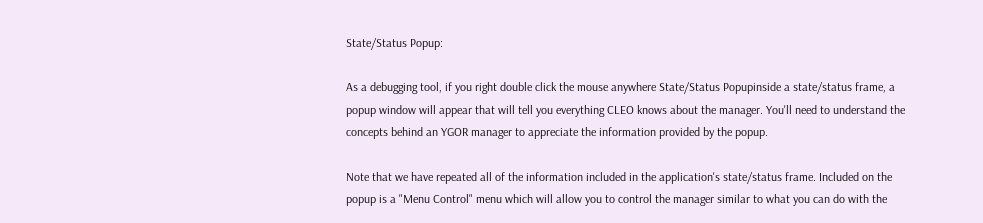State/Status Popup:

As a debugging tool, if you right double click the mouse anywhere State/Status Popupinside a state/status frame, a popup window will appear that will tell you everything CLEO knows about the manager. You'll need to understand the concepts behind an YGOR manager to appreciate the information provided by the popup.

Note that we have repeated all of the information included in the application's state/status frame. Included on the popup is a "Menu Control" menu which will allow you to control the manager similar to what you can do with the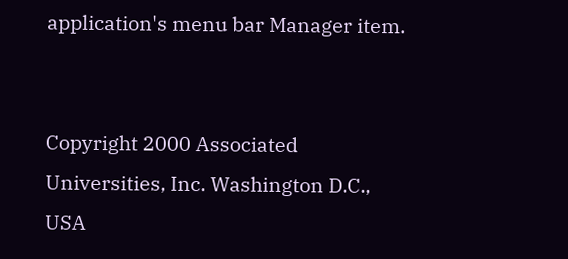application's menu bar Manager item.


Copyright 2000 Associated Universities, Inc. Washington D.C., USA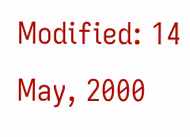Modified: 14 May, 2000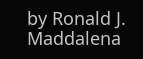by Ronald J. Maddalena